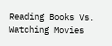Reading Books Vs. Watching Movies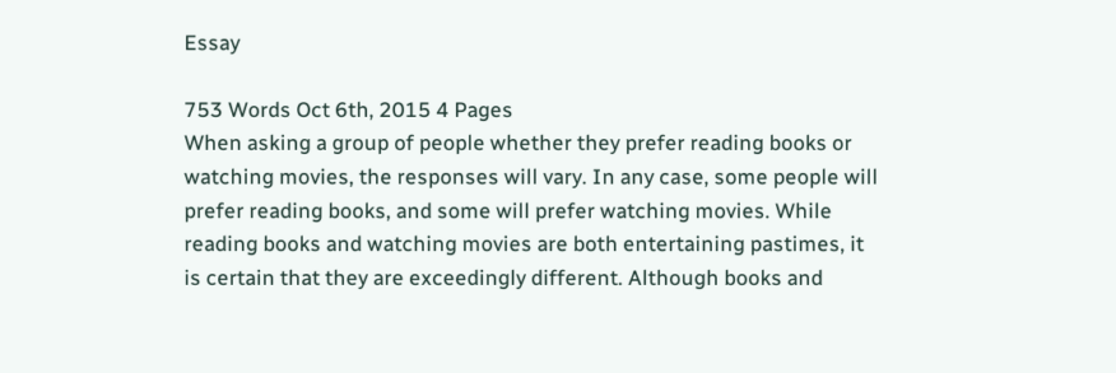Essay

753 Words Oct 6th, 2015 4 Pages
When asking a group of people whether they prefer reading books or watching movies, the responses will vary. In any case, some people will prefer reading books, and some will prefer watching movies. While reading books and watching movies are both entertaining pastimes, it is certain that they are exceedingly different. Although books and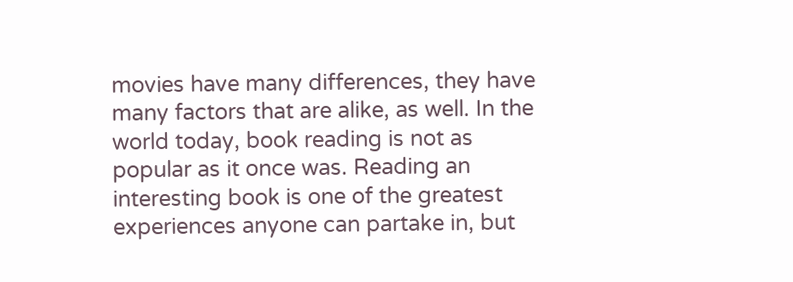movies have many differences, they have many factors that are alike, as well. In the world today, book reading is not as popular as it once was. Reading an interesting book is one of the greatest experiences anyone can partake in, but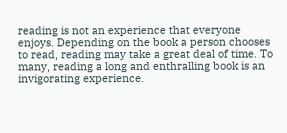reading is not an experience that everyone enjoys. Depending on the book a person chooses to read, reading may take a great deal of time. To many, reading a long and enthralling book is an invigorating experience.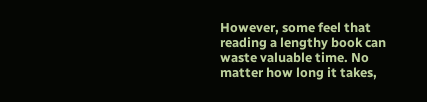However, some feel that reading a lengthy book can waste valuable time. No matter how long it takes,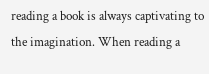reading a book is always captivating to the imagination. When reading a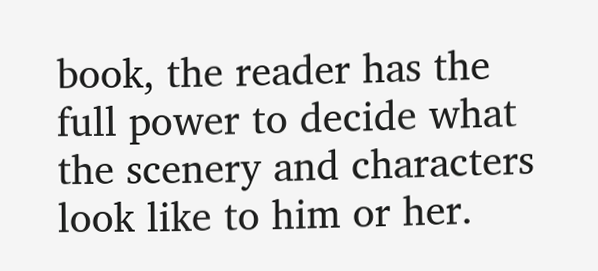book, the reader has the full power to decide what the scenery and characters look like to him or her.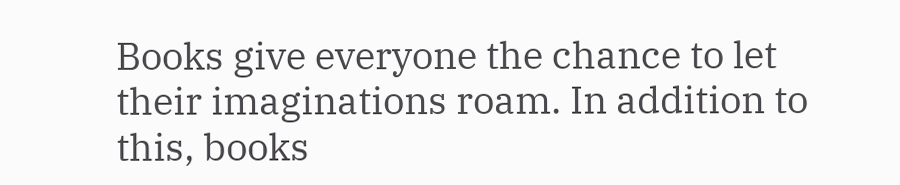Books give everyone the chance to let their imaginations roam. In addition to this, books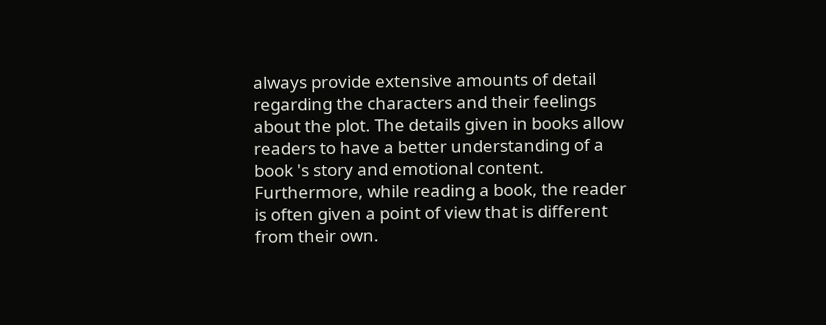always provide extensive amounts of detail regarding the characters and their feelings about the plot. The details given in books allow readers to have a better understanding of a book 's story and emotional content. Furthermore, while reading a book, the reader is often given a point of view that is different from their own.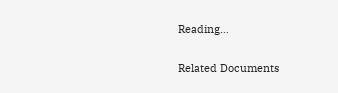Reading…

Related Documents